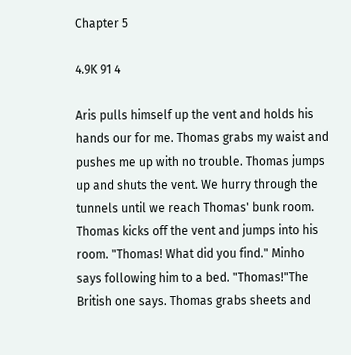Chapter 5

4.9K 91 4

Aris pulls himself up the vent and holds his hands our for me. Thomas grabs my waist and pushes me up with no trouble. Thomas jumps up and shuts the vent. We hurry through the tunnels until we reach Thomas' bunk room. Thomas kicks off the vent and jumps into his room. "Thomas! What did you find." Minho says following him to a bed. "Thomas!"The British one says. Thomas grabs sheets and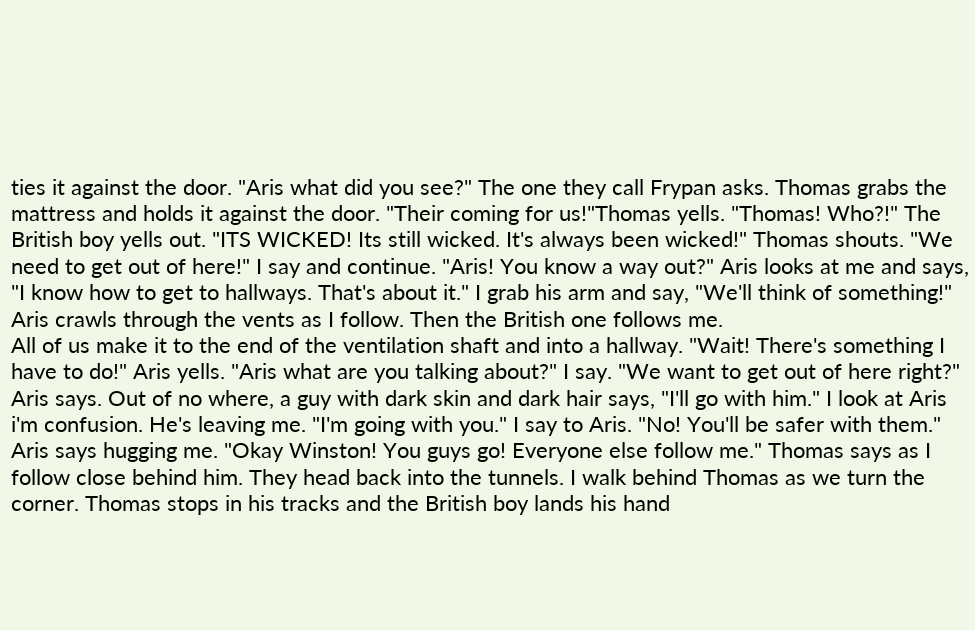ties it against the door. "Aris what did you see?" The one they call Frypan asks. Thomas grabs the mattress and holds it against the door. "Their coming for us!"Thomas yells. "Thomas! Who?!" The British boy yells out. "ITS WICKED! Its still wicked. It's always been wicked!" Thomas shouts. "We need to get out of here!" I say and continue. "Aris! You know a way out?" Aris looks at me and says, "I know how to get to hallways. That's about it." I grab his arm and say, "We'll think of something!" Aris crawls through the vents as I follow. Then the British one follows me.
All of us make it to the end of the ventilation shaft and into a hallway. "Wait! There's something I have to do!" Aris yells. "Aris what are you talking about?" I say. "We want to get out of here right?" Aris says. Out of no where, a guy with dark skin and dark hair says, "I'll go with him." I look at Aris i'm confusion. He's leaving me. "I'm going with you." I say to Aris. "No! You'll be safer with them." Aris says hugging me. "Okay Winston! You guys go! Everyone else follow me." Thomas says as I follow close behind him. They head back into the tunnels. I walk behind Thomas as we turn the corner. Thomas stops in his tracks and the British boy lands his hand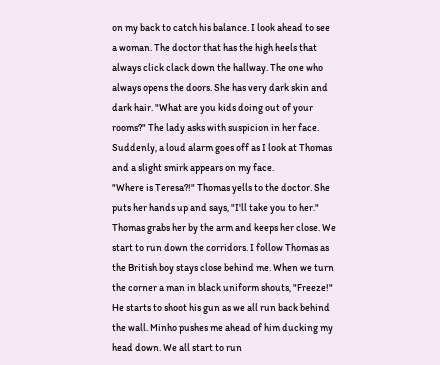on my back to catch his balance. I look ahead to see a woman. The doctor that has the high heels that always click clack down the hallway. The one who always opens the doors. She has very dark skin and dark hair. "What are you kids doing out of your rooms?" The lady asks with suspicion in her face. Suddenly, a loud alarm goes off as I look at Thomas and a slight smirk appears on my face.
"Where is Teresa?!" Thomas yells to the doctor. She puts her hands up and says, "I'll take you to her." Thomas grabs her by the arm and keeps her close. We start to run down the corridors. I follow Thomas as the British boy stays close behind me. When we turn the corner a man in black uniform shouts, "Freeze!" He starts to shoot his gun as we all run back behind the wall. Minho pushes me ahead of him ducking my head down. We all start to run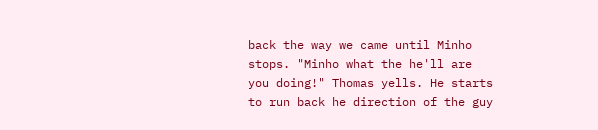back the way we came until Minho stops. "Minho what the he'll are you doing!" Thomas yells. He starts to run back he direction of the guy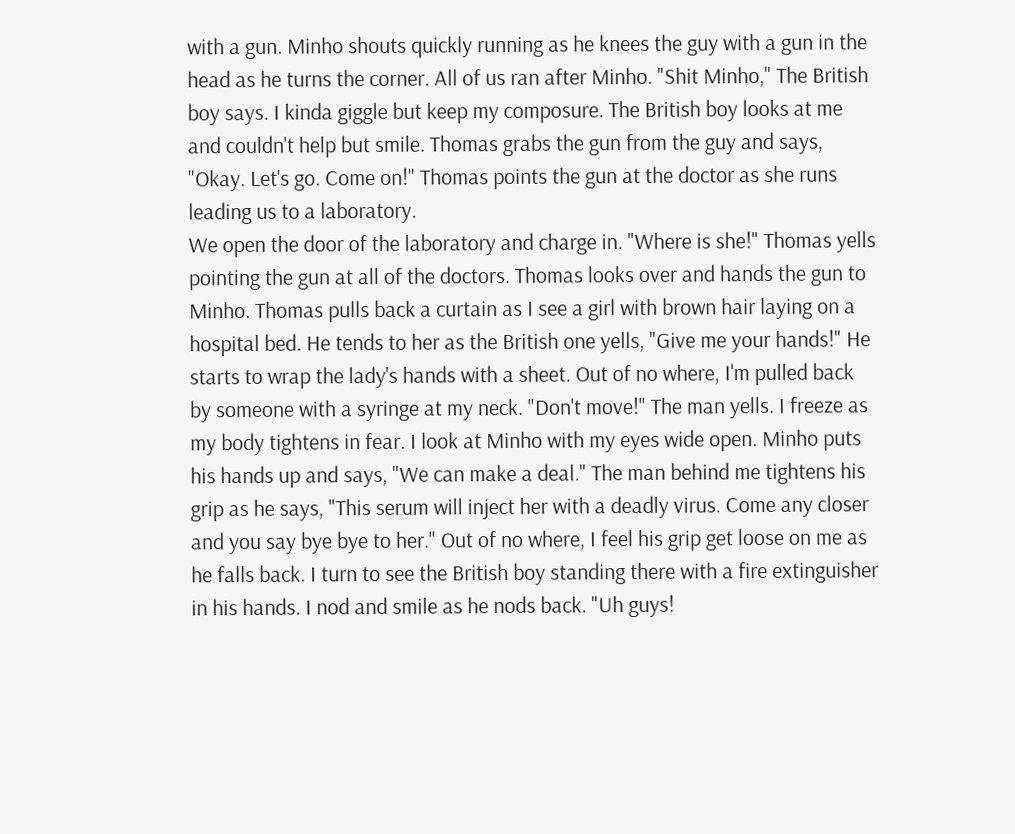with a gun. Minho shouts quickly running as he knees the guy with a gun in the head as he turns the corner. All of us ran after Minho. "Shit Minho," The British boy says. I kinda giggle but keep my composure. The British boy looks at me and couldn't help but smile. Thomas grabs the gun from the guy and says, "Okay. Let's go. Come on!" Thomas points the gun at the doctor as she runs leading us to a laboratory.
We open the door of the laboratory and charge in. "Where is she!" Thomas yells pointing the gun at all of the doctors. Thomas looks over and hands the gun to Minho. Thomas pulls back a curtain as I see a girl with brown hair laying on a hospital bed. He tends to her as the British one yells, "Give me your hands!" He starts to wrap the lady's hands with a sheet. Out of no where, I'm pulled back by someone with a syringe at my neck. "Don't move!" The man yells. I freeze as my body tightens in fear. I look at Minho with my eyes wide open. Minho puts his hands up and says, "We can make a deal." The man behind me tightens his grip as he says, "This serum will inject her with a deadly virus. Come any closer and you say bye bye to her." Out of no where, I feel his grip get loose on me as he falls back. I turn to see the British boy standing there with a fire extinguisher in his hands. I nod and smile as he nods back. "Uh guys!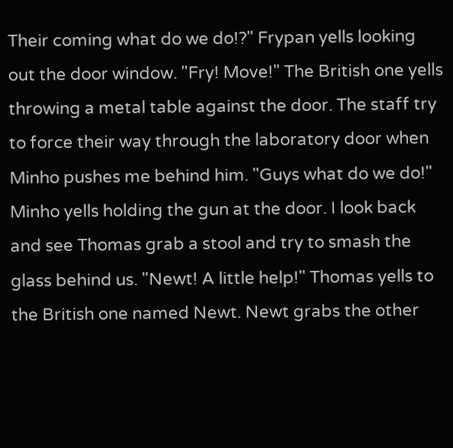Their coming what do we do!?" Frypan yells looking out the door window. "Fry! Move!" The British one yells throwing a metal table against the door. The staff try to force their way through the laboratory door when Minho pushes me behind him. "Guys what do we do!" Minho yells holding the gun at the door. I look back and see Thomas grab a stool and try to smash the glass behind us. "Newt! A little help!" Thomas yells to the British one named Newt. Newt grabs the other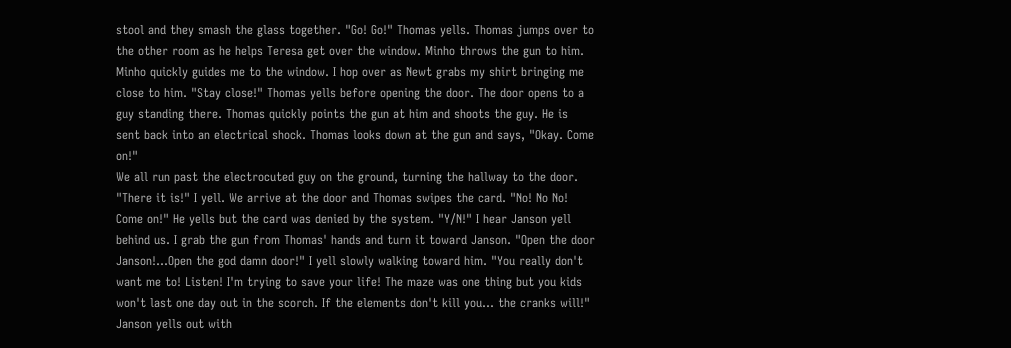stool and they smash the glass together. "Go! Go!" Thomas yells. Thomas jumps over to the other room as he helps Teresa get over the window. Minho throws the gun to him. Minho quickly guides me to the window. I hop over as Newt grabs my shirt bringing me close to him. "Stay close!" Thomas yells before opening the door. The door opens to a guy standing there. Thomas quickly points the gun at him and shoots the guy. He is sent back into an electrical shock. Thomas looks down at the gun and says, "Okay. Come on!"
We all run past the electrocuted guy on the ground, turning the hallway to the door. "There it is!" I yell. We arrive at the door and Thomas swipes the card. "No! No No! Come on!" He yells but the card was denied by the system. "Y/N!" I hear Janson yell behind us. I grab the gun from Thomas' hands and turn it toward Janson. "Open the door Janson!...Open the god damn door!" I yell slowly walking toward him. "You really don't want me to! Listen! I'm trying to save your life! The maze was one thing but you kids won't last one day out in the scorch. If the elements don't kill you... the cranks will!" Janson yells out with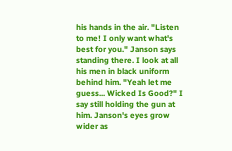his hands in the air. "Listen to me! I only want what's best for you." Janson says standing there. I look at all his men in black uniform behind him. "Yeah let me guess... Wicked Is Good?" I say still holding the gun at him. Janson's eyes grow wider as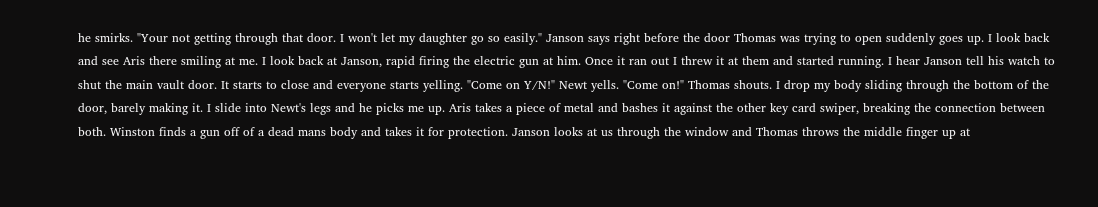he smirks. "Your not getting through that door. I won't let my daughter go so easily." Janson says right before the door Thomas was trying to open suddenly goes up. I look back and see Aris there smiling at me. I look back at Janson, rapid firing the electric gun at him. Once it ran out I threw it at them and started running. I hear Janson tell his watch to shut the main vault door. It starts to close and everyone starts yelling. "Come on Y/N!" Newt yells. "Come on!" Thomas shouts. I drop my body sliding through the bottom of the door, barely making it. I slide into Newt's legs and he picks me up. Aris takes a piece of metal and bashes it against the other key card swiper, breaking the connection between both. Winston finds a gun off of a dead mans body and takes it for protection. Janson looks at us through the window and Thomas throws the middle finger up at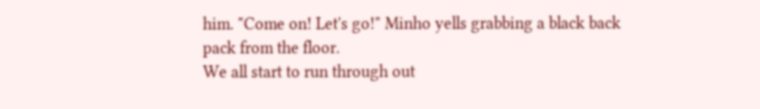him. "Come on! Let's go!" Minho yells grabbing a black back pack from the floor.
We all start to run through out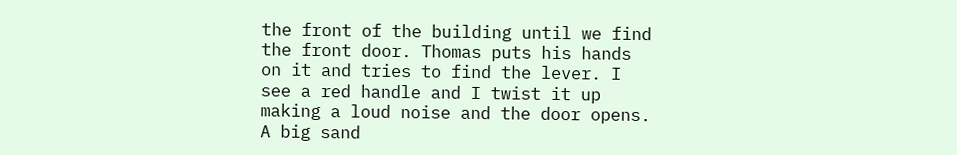the front of the building until we find the front door. Thomas puts his hands on it and tries to find the lever. I see a red handle and I twist it up making a loud noise and the door opens. A big sand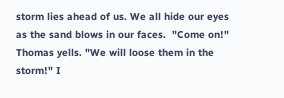storm lies ahead of us. We all hide our eyes as the sand blows in our faces.  "Come on!" Thomas yells. "We will loose them in the storm!" I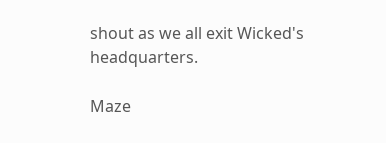shout as we all exit Wicked's headquarters.

Maze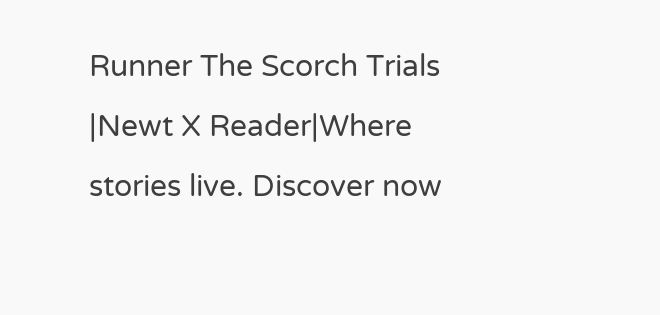Runner The Scorch Trials |Newt X Reader|Where stories live. Discover now